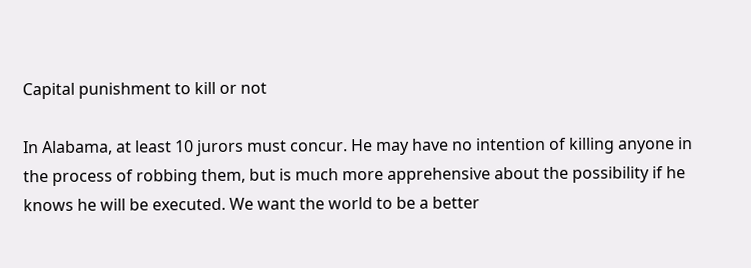Capital punishment to kill or not

In Alabama, at least 10 jurors must concur. He may have no intention of killing anyone in the process of robbing them, but is much more apprehensive about the possibility if he knows he will be executed. We want the world to be a better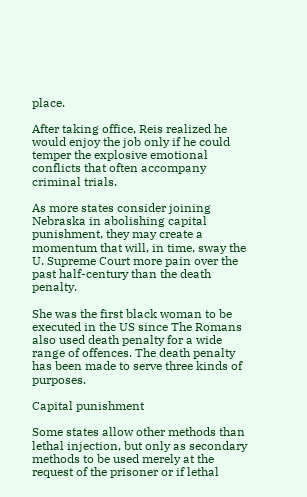place.

After taking office, Reis realized he would enjoy the job only if he could temper the explosive emotional conflicts that often accompany criminal trials.

As more states consider joining Nebraska in abolishing capital punishment, they may create a momentum that will, in time, sway the U. Supreme Court more pain over the past half-century than the death penalty.

She was the first black woman to be executed in the US since The Romans also used death penalty for a wide range of offences. The death penalty has been made to serve three kinds of purposes.

Capital punishment

Some states allow other methods than lethal injection, but only as secondary methods to be used merely at the request of the prisoner or if lethal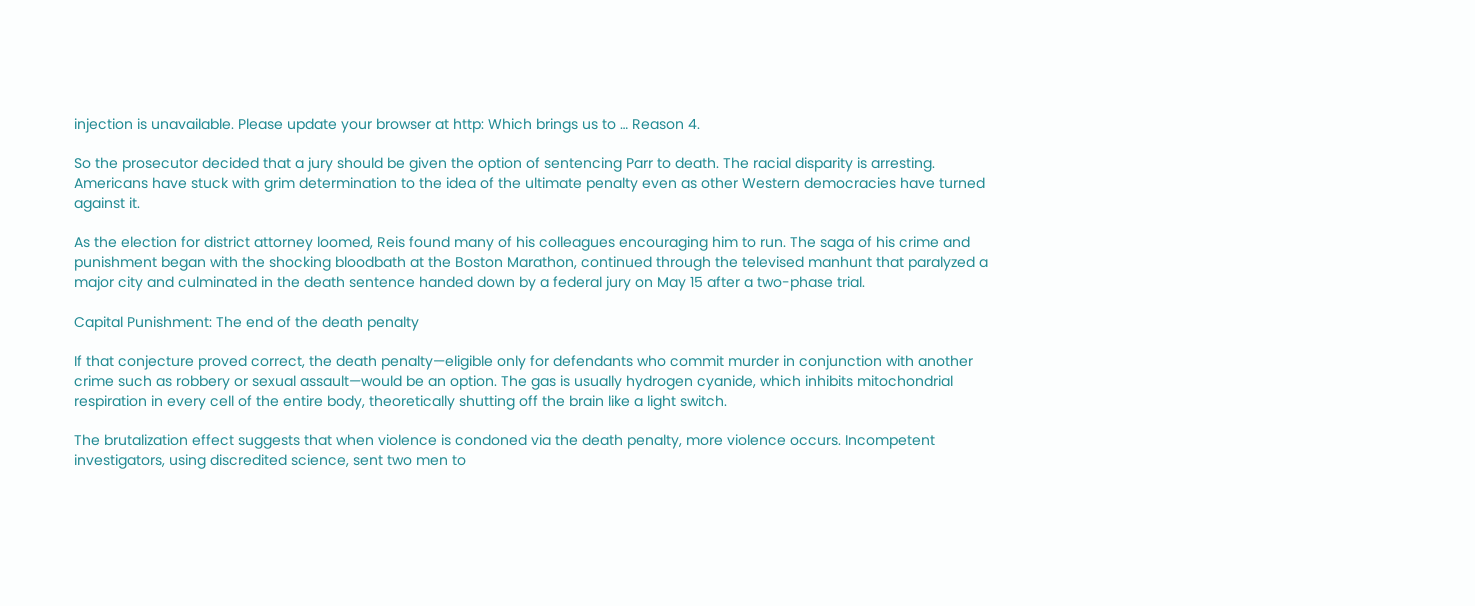injection is unavailable. Please update your browser at http: Which brings us to … Reason 4.

So the prosecutor decided that a jury should be given the option of sentencing Parr to death. The racial disparity is arresting. Americans have stuck with grim determination to the idea of the ultimate penalty even as other Western democracies have turned against it.

As the election for district attorney loomed, Reis found many of his colleagues encouraging him to run. The saga of his crime and punishment began with the shocking bloodbath at the Boston Marathon, continued through the televised manhunt that paralyzed a major city and culminated in the death sentence handed down by a federal jury on May 15 after a two-phase trial.

Capital Punishment: The end of the death penalty

If that conjecture proved correct, the death penalty—eligible only for defendants who commit murder in conjunction with another crime such as robbery or sexual assault—would be an option. The gas is usually hydrogen cyanide, which inhibits mitochondrial respiration in every cell of the entire body, theoretically shutting off the brain like a light switch.

The brutalization effect suggests that when violence is condoned via the death penalty, more violence occurs. Incompetent investigators, using discredited science, sent two men to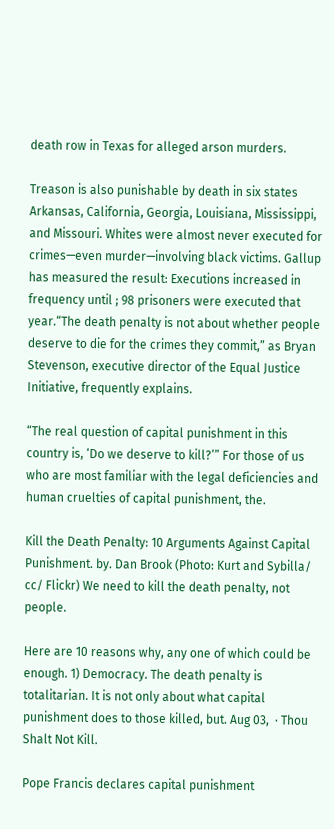death row in Texas for alleged arson murders.

Treason is also punishable by death in six states Arkansas, California, Georgia, Louisiana, Mississippi, and Missouri. Whites were almost never executed for crimes—even murder—involving black victims. Gallup has measured the result: Executions increased in frequency until ; 98 prisoners were executed that year.“The death penalty is not about whether people deserve to die for the crimes they commit,” as Bryan Stevenson, executive director of the Equal Justice Initiative, frequently explains.

“The real question of capital punishment in this country is, ‘Do we deserve to kill?’” For those of us who are most familiar with the legal deficiencies and human cruelties of capital punishment, the.

Kill the Death Penalty: 10 Arguments Against Capital Punishment. by. Dan Brook (Photo: Kurt and Sybilla/ cc/ Flickr) We need to kill the death penalty, not people.

Here are 10 reasons why, any one of which could be enough. 1) Democracy. The death penalty is totalitarian. It is not only about what capital punishment does to those killed, but. Aug 03,  · Thou Shalt Not Kill.

Pope Francis declares capital punishment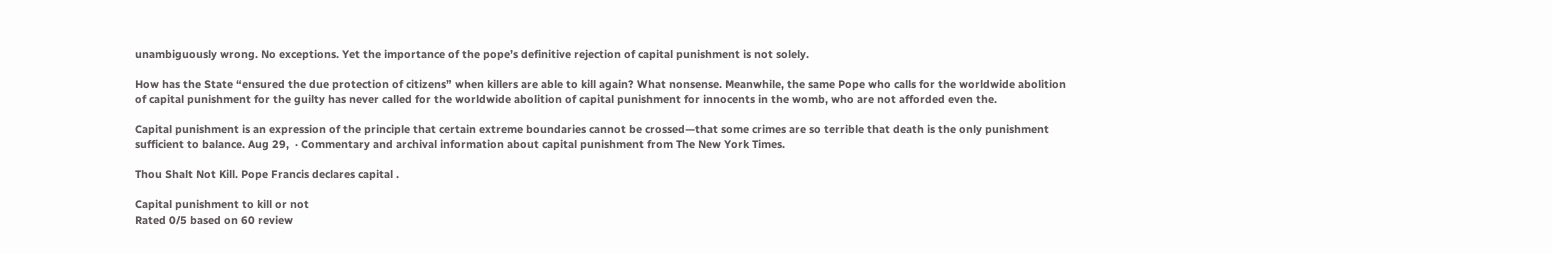unambiguously wrong. No exceptions. Yet the importance of the pope’s definitive rejection of capital punishment is not solely.

How has the State “ensured the due protection of citizens” when killers are able to kill again? What nonsense. Meanwhile, the same Pope who calls for the worldwide abolition of capital punishment for the guilty has never called for the worldwide abolition of capital punishment for innocents in the womb, who are not afforded even the.

Capital punishment is an expression of the principle that certain extreme boundaries cannot be crossed—that some crimes are so terrible that death is the only punishment sufficient to balance. Aug 29,  · Commentary and archival information about capital punishment from The New York Times.

Thou Shalt Not Kill. Pope Francis declares capital .

Capital punishment to kill or not
Rated 0/5 based on 60 review